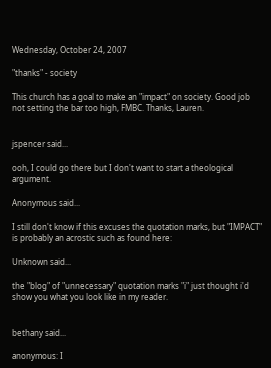Wednesday, October 24, 2007

"thanks" - society

This church has a goal to make an "impact" on society. Good job not setting the bar too high, FMBC. Thanks, Lauren.


jspencer said...

ooh, I could go there but I don't want to start a theological argument.

Anonymous said...

I still don't know if this excuses the quotation marks, but "IMPACT" is probably an acrostic such as found here:

Unknown said...

the "blog" of "unnecessary" quotation marks "i" just thought i'd show you what you look like in my reader.


bethany said...

anonymous: I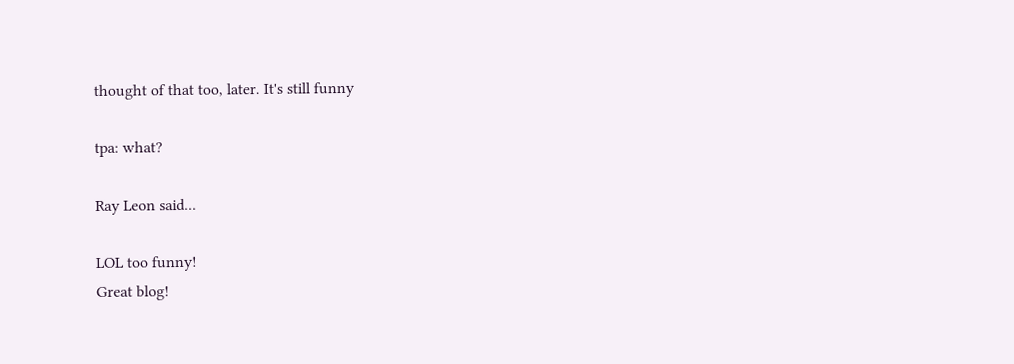thought of that too, later. It's still funny

tpa: what?

Ray Leon said...

LOL too funny!
Great blog!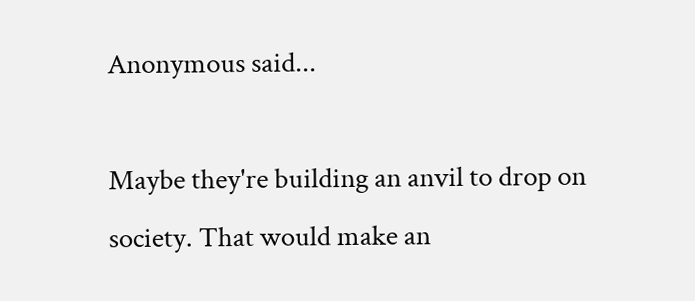Anonymous said...

Maybe they're building an anvil to drop on society. That would make an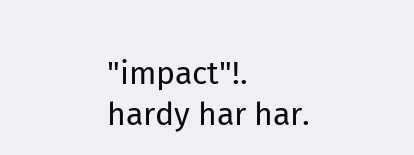"impact"!.
hardy har har.